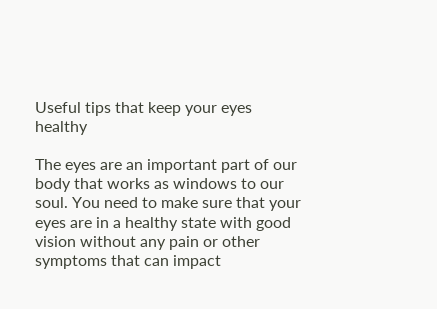Useful tips that keep your eyes healthy

The eyes are an important part of our body that works as windows to our soul. You need to make sure that your eyes are in a healthy state with good vision without any pain or other symptoms that can impact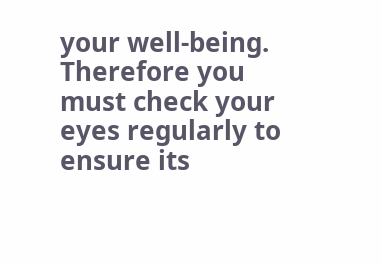your well-being. Therefore you must check your eyes regularly to ensure its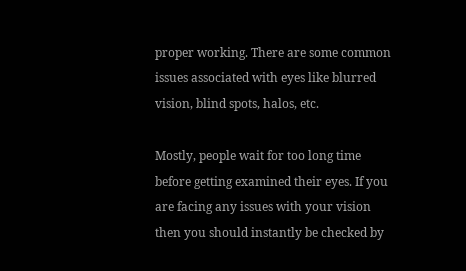proper working. There are some common issues associated with eyes like blurred vision, blind spots, halos, etc.

Mostly, people wait for too long time before getting examined their eyes. If you are facing any issues with your vision then you should instantly be checked by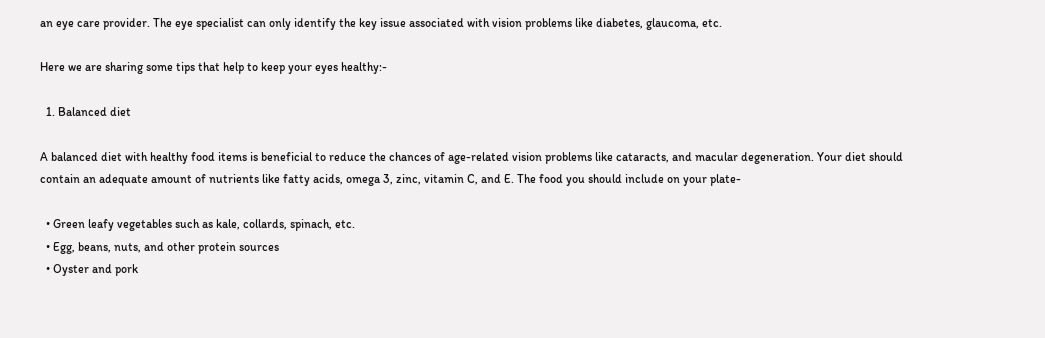an eye care provider. The eye specialist can only identify the key issue associated with vision problems like diabetes, glaucoma, etc.

Here we are sharing some tips that help to keep your eyes healthy:-

  1. Balanced diet

A balanced diet with healthy food items is beneficial to reduce the chances of age-related vision problems like cataracts, and macular degeneration. Your diet should contain an adequate amount of nutrients like fatty acids, omega 3, zinc, vitamin C, and E. The food you should include on your plate-

  • Green leafy vegetables such as kale, collards, spinach, etc.
  • Egg, beans, nuts, and other protein sources
  • Oyster and pork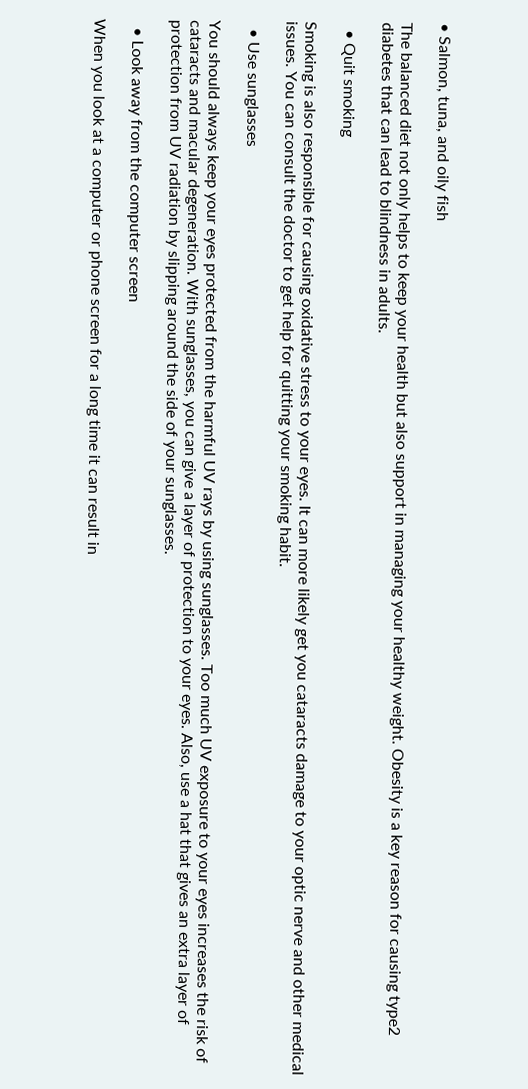• Salmon, tuna, and oily fish

The balanced diet not only helps to keep your health but also support in managing your healthy weight. Obesity is a key reason for causing type2 diabetes that can lead to blindness in adults.

  • Quit smoking

Smoking is also responsible for causing oxidative stress to your eyes. It can more likely get you cataracts damage to your optic nerve and other medical issues. You can consult the doctor to get help for quitting your smoking habit.

  • Use sunglasses

You should always keep your eyes protected from the harmful UV rays by using sunglasses. Too much UV exposure to your eyes increases the risk of cataracts and macular degeneration. With sunglasses, you can give a layer of protection to your eyes. Also, use a hat that gives an extra layer of protection from UV radiation by slipping around the side of your sunglasses.

  • Look away from the computer screen

When you look at a computer or phone screen for a long time it can result in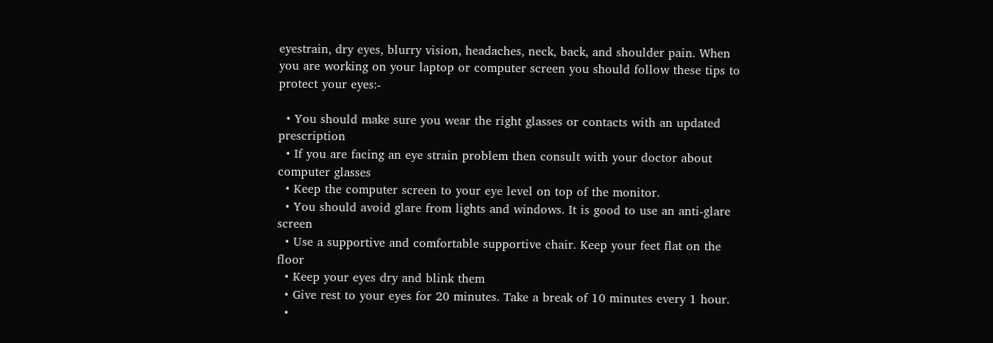eyestrain, dry eyes, blurry vision, headaches, neck, back, and shoulder pain. When you are working on your laptop or computer screen you should follow these tips to protect your eyes:-

  • You should make sure you wear the right glasses or contacts with an updated prescription
  • If you are facing an eye strain problem then consult with your doctor about computer glasses
  • Keep the computer screen to your eye level on top of the monitor.
  • You should avoid glare from lights and windows. It is good to use an anti-glare screen
  • Use a supportive and comfortable supportive chair. Keep your feet flat on the floor
  • Keep your eyes dry and blink them
  • Give rest to your eyes for 20 minutes. Take a break of 10 minutes every 1 hour.
  •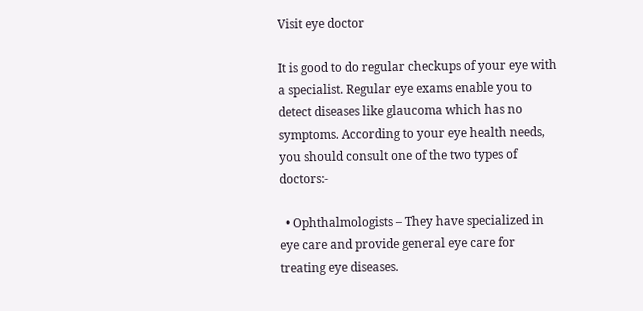Visit eye doctor

It is good to do regular checkups of your eye with a specialist. Regular eye exams enable you to detect diseases like glaucoma which has no symptoms. According to your eye health needs, you should consult one of the two types of doctors:-

  • Ophthalmologists – They have specialized in eye care and provide general eye care for treating eye diseases.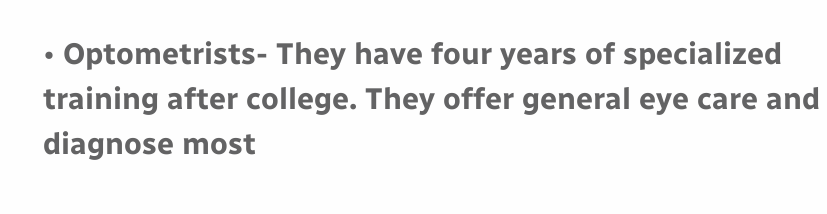• Optometrists- They have four years of specialized training after college. They offer general eye care and diagnose most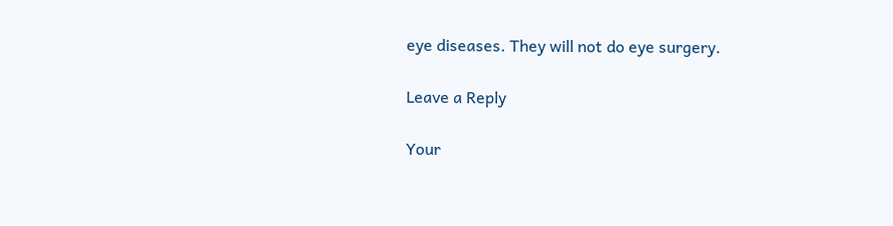eye diseases. They will not do eye surgery.

Leave a Reply

Your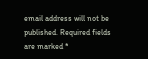email address will not be published. Required fields are marked *